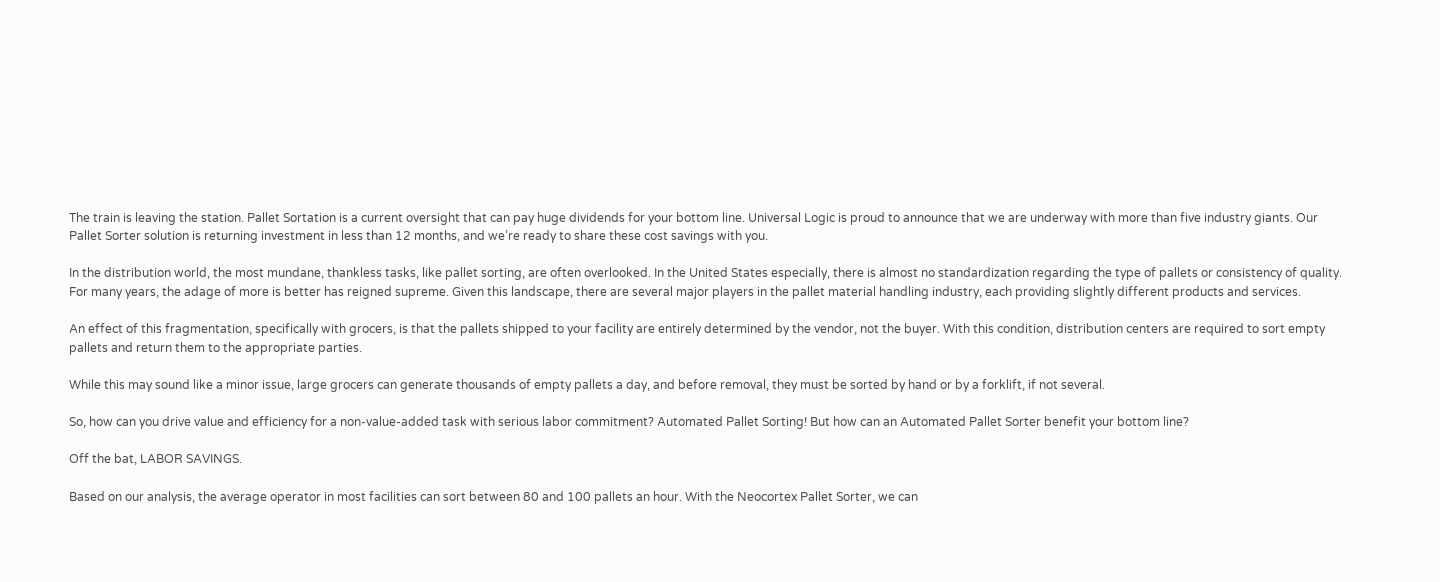The train is leaving the station. Pallet Sortation is a current oversight that can pay huge dividends for your bottom line. Universal Logic is proud to announce that we are underway with more than five industry giants. Our Pallet Sorter solution is returning investment in less than 12 months, and we’re ready to share these cost savings with you.

In the distribution world, the most mundane, thankless tasks, like pallet sorting, are often overlooked. In the United States especially, there is almost no standardization regarding the type of pallets or consistency of quality. For many years, the adage of more is better has reigned supreme. Given this landscape, there are several major players in the pallet material handling industry, each providing slightly different products and services.

An effect of this fragmentation, specifically with grocers, is that the pallets shipped to your facility are entirely determined by the vendor, not the buyer. With this condition, distribution centers are required to sort empty pallets and return them to the appropriate parties.

While this may sound like a minor issue, large grocers can generate thousands of empty pallets a day, and before removal, they must be sorted by hand or by a forklift, if not several.

So, how can you drive value and efficiency for a non-value-added task with serious labor commitment? Automated Pallet Sorting! But how can an Automated Pallet Sorter benefit your bottom line?

Off the bat, LABOR SAVINGS.

Based on our analysis, the average operator in most facilities can sort between 80 and 100 pallets an hour. With the Neocortex Pallet Sorter, we can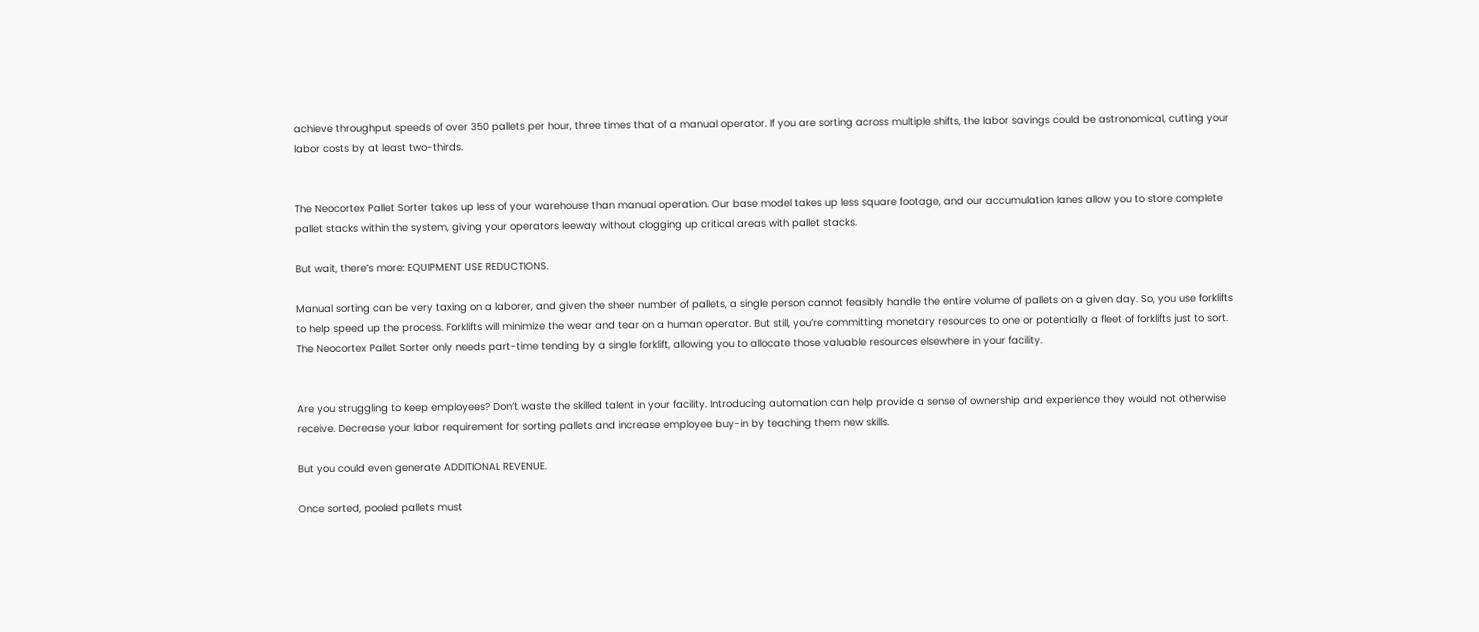achieve throughput speeds of over 350 pallets per hour, three times that of a manual operator. If you are sorting across multiple shifts, the labor savings could be astronomical, cutting your labor costs by at least two-thirds.


The Neocortex Pallet Sorter takes up less of your warehouse than manual operation. Our base model takes up less square footage, and our accumulation lanes allow you to store complete pallet stacks within the system, giving your operators leeway without clogging up critical areas with pallet stacks.

But wait, there’s more: EQUIPMENT USE REDUCTIONS.

Manual sorting can be very taxing on a laborer, and given the sheer number of pallets, a single person cannot feasibly handle the entire volume of pallets on a given day. So, you use forklifts to help speed up the process. Forklifts will minimize the wear and tear on a human operator. But still, you’re committing monetary resources to one or potentially a fleet of forklifts just to sort. The Neocortex Pallet Sorter only needs part-time tending by a single forklift, allowing you to allocate those valuable resources elsewhere in your facility.


Are you struggling to keep employees? Don’t waste the skilled talent in your facility. Introducing automation can help provide a sense of ownership and experience they would not otherwise receive. Decrease your labor requirement for sorting pallets and increase employee buy-in by teaching them new skills.

But you could even generate ADDITIONAL REVENUE.

Once sorted, pooled pallets must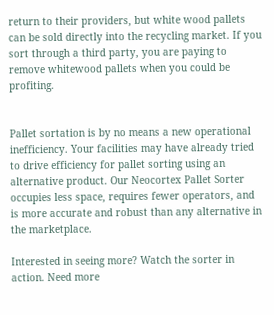return to their providers, but white wood pallets can be sold directly into the recycling market. If you sort through a third party, you are paying to remove whitewood pallets when you could be profiting.


Pallet sortation is by no means a new operational inefficiency. Your facilities may have already tried to drive efficiency for pallet sorting using an alternative product. Our Neocortex Pallet Sorter occupies less space, requires fewer operators, and is more accurate and robust than any alternative in the marketplace.

Interested in seeing more? Watch the sorter in action. Need more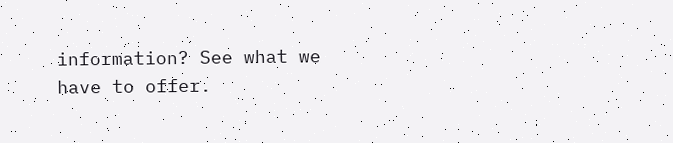information? See what we have to offer.